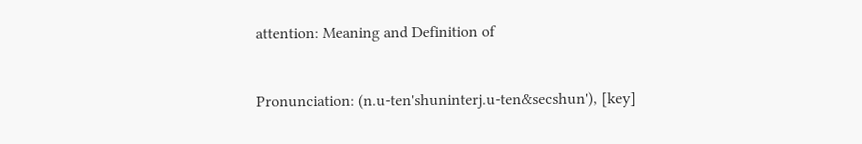attention: Meaning and Definition of


Pronunciation: (n.u-ten'shuninterj.u-ten&secshun'), [key]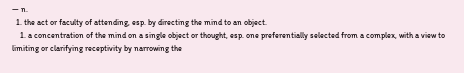— n.
  1. the act or faculty of attending, esp. by directing the mind to an object.
    1. a concentration of the mind on a single object or thought, esp. one preferentially selected from a complex, with a view to limiting or clarifying receptivity by narrowing the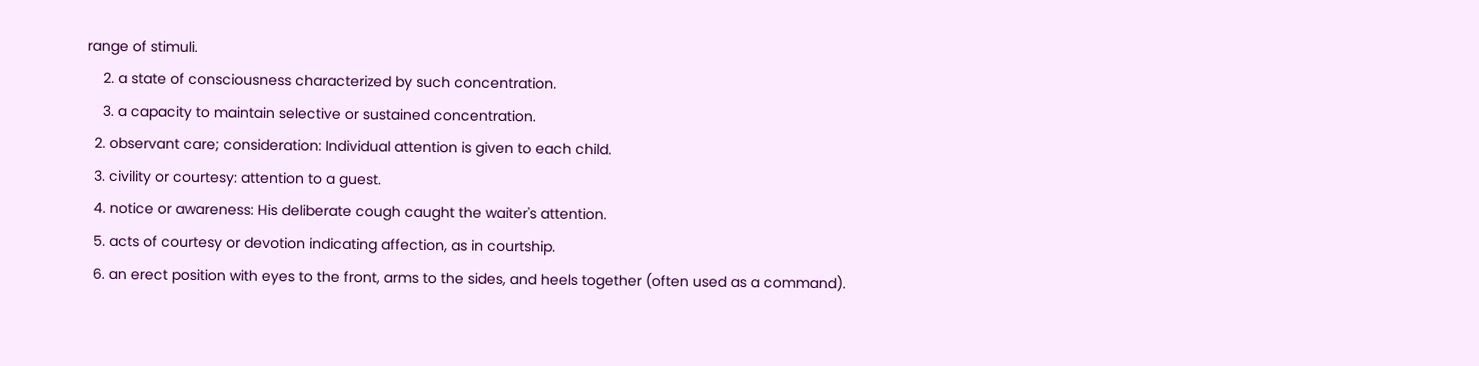range of stimuli.
    2. a state of consciousness characterized by such concentration.
    3. a capacity to maintain selective or sustained concentration.
  2. observant care; consideration: Individual attention is given to each child.
  3. civility or courtesy: attention to a guest.
  4. notice or awareness: His deliberate cough caught the waiter's attention.
  5. acts of courtesy or devotion indicating affection, as in courtship.
  6. an erect position with eyes to the front, arms to the sides, and heels together (often used as a command).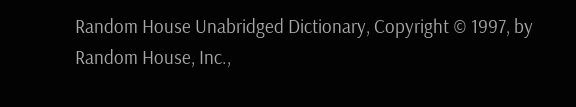Random House Unabridged Dictionary, Copyright © 1997, by Random House, Inc.,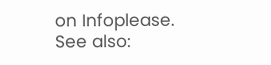on Infoplease.
See also: